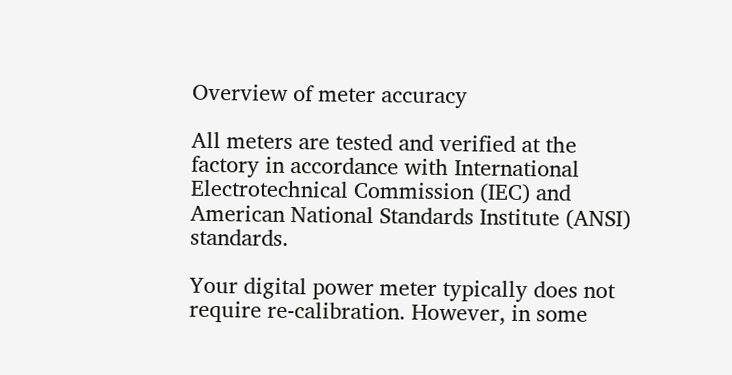Overview of meter accuracy

All meters are tested and verified at the factory in accordance with International Electrotechnical Commission (IEC) and American National Standards Institute (ANSI) standards.

Your digital power meter typically does not require re-calibration. However, in some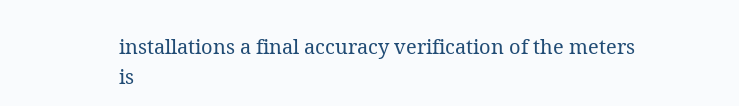installations a final accuracy verification of the meters is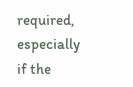required, especially if the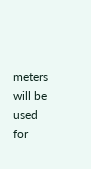meters will be used for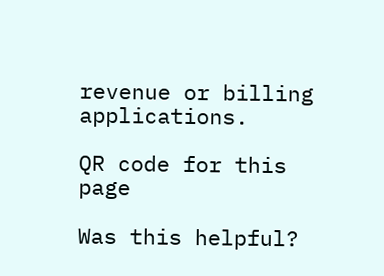revenue or billing applications.

QR code for this page

Was this helpful?